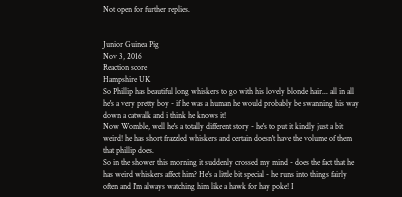Not open for further replies.


Junior Guinea Pig
Nov 3, 2016
Reaction score
Hampshire UK
So Phillip has beautiful long whiskers to go with his lovely blonde hair... all in all he's a very pretty boy - if he was a human he would probably be swanning his way down a catwalk and i think he knows it!
Now Womble, well he's a totally different story - he's to put it kindly just a bit weird! he has short frazzled whiskers and certain doesn't have the volume of them that phillip does.
So in the shower this morning it suddenly crossed my mind - does the fact that he has weird whiskers affect him? He's a little bit special - he runs into things fairly often and I'm always watching him like a hawk for hay poke! I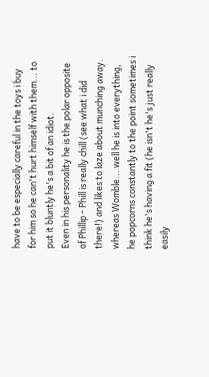have to be especially careful in the toys i buy for him so he can't hurt himself with them... to put it bluntly he's a bit of an idiot.
Even in his personality he is the polar opposite of Phillip - Phill is really chill (see what i did there!) and likes to laze about munching away. whereas Womble... well he is into everything, he popcorns constantly to the point sometimes i think he's having a fit (he isn't he's just really easily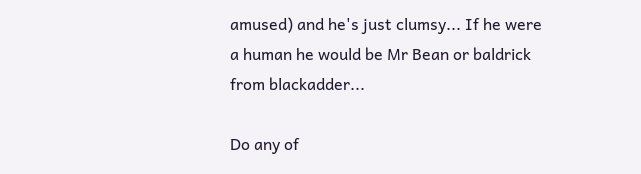amused) and he's just clumsy... If he were a human he would be Mr Bean or baldrick from blackadder...

Do any of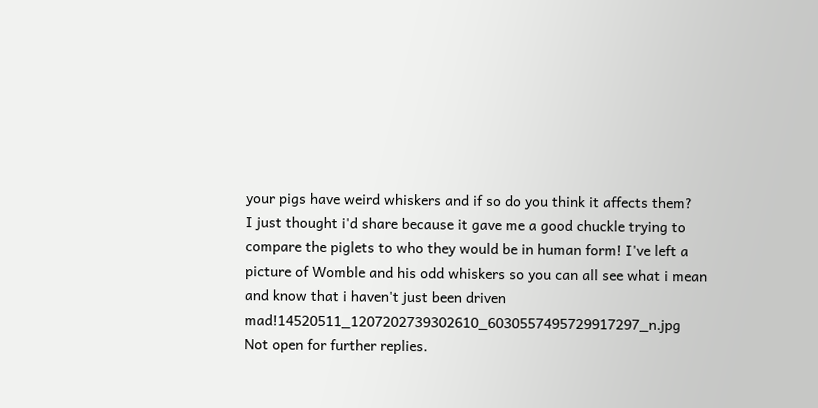your pigs have weird whiskers and if so do you think it affects them?
I just thought i'd share because it gave me a good chuckle trying to compare the piglets to who they would be in human form! I've left a picture of Womble and his odd whiskers so you can all see what i mean and know that i haven't just been driven mad!14520511_1207202739302610_6030557495729917297_n.jpg
Not open for further replies.